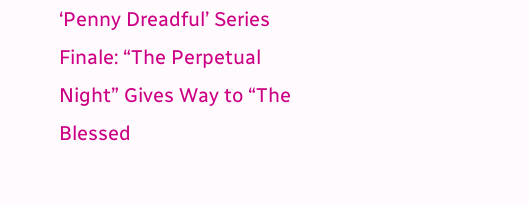‘Penny Dreadful’ Series Finale: “The Perpetual Night” Gives Way to “The Blessed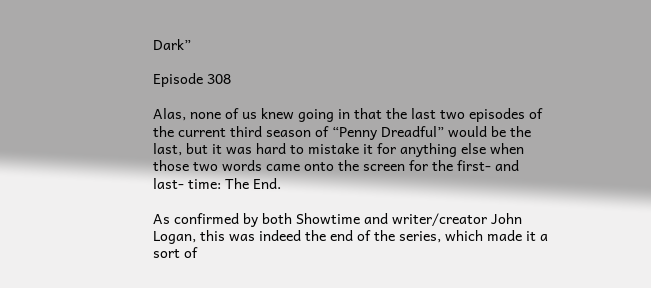Dark”

Episode 308

Alas, none of us knew going in that the last two episodes of the current third season of “Penny Dreadful” would be the last, but it was hard to mistake it for anything else when those two words came onto the screen for the first- and last- time: The End.

As confirmed by both Showtime and writer/creator John Logan, this was indeed the end of the series, which made it a sort of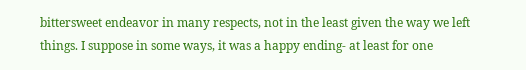bittersweet endeavor in many respects, not in the least given the way we left things. I suppose in some ways, it was a happy ending- at least for one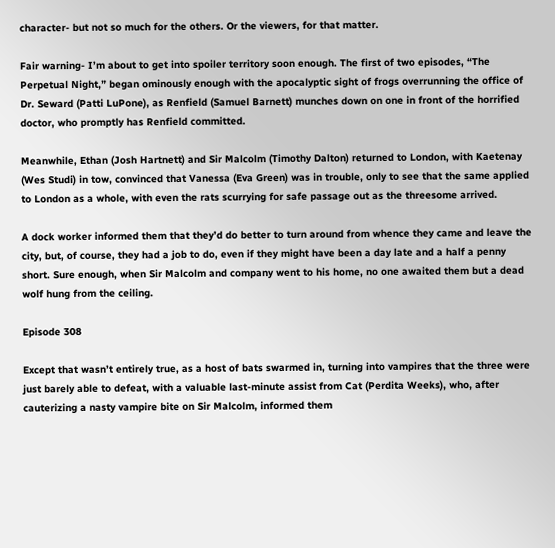character- but not so much for the others. Or the viewers, for that matter.

Fair warning- I’m about to get into spoiler territory soon enough. The first of two episodes, “The Perpetual Night,” began ominously enough with the apocalyptic sight of frogs overrunning the office of Dr. Seward (Patti LuPone), as Renfield (Samuel Barnett) munches down on one in front of the horrified doctor, who promptly has Renfield committed.

Meanwhile, Ethan (Josh Hartnett) and Sir Malcolm (Timothy Dalton) returned to London, with Kaetenay (Wes Studi) in tow, convinced that Vanessa (Eva Green) was in trouble, only to see that the same applied to London as a whole, with even the rats scurrying for safe passage out as the threesome arrived.

A dock worker informed them that they’d do better to turn around from whence they came and leave the city, but, of course, they had a job to do, even if they might have been a day late and a half a penny short. Sure enough, when Sir Malcolm and company went to his home, no one awaited them but a dead wolf hung from the ceiling.

Episode 308

Except that wasn’t entirely true, as a host of bats swarmed in, turning into vampires that the three were just barely able to defeat, with a valuable last-minute assist from Cat (Perdita Weeks), who, after cauterizing a nasty vampire bite on Sir Malcolm, informed them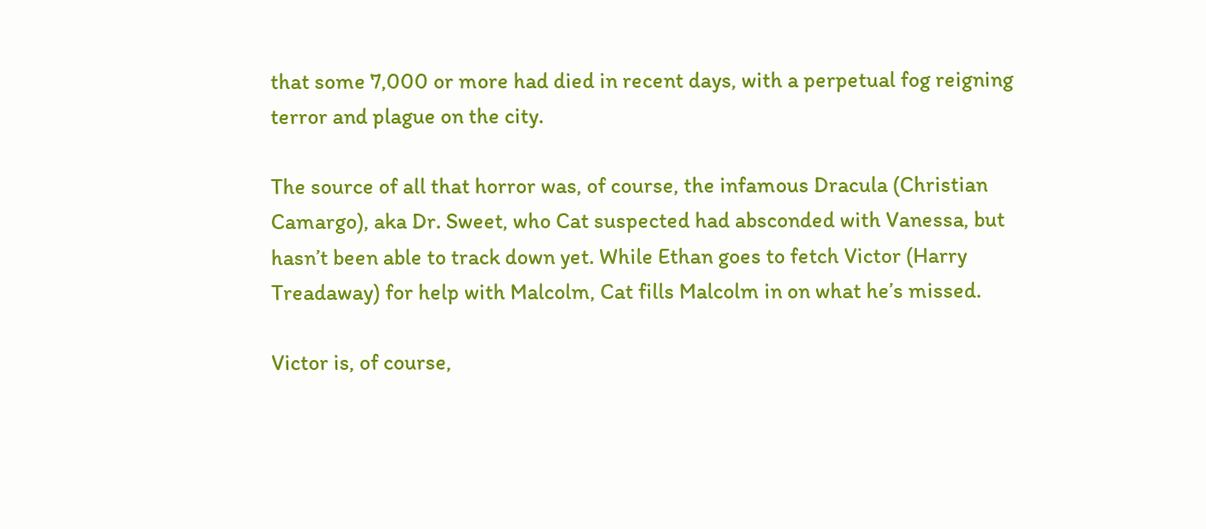that some 7,000 or more had died in recent days, with a perpetual fog reigning terror and plague on the city.

The source of all that horror was, of course, the infamous Dracula (Christian Camargo), aka Dr. Sweet, who Cat suspected had absconded with Vanessa, but hasn’t been able to track down yet. While Ethan goes to fetch Victor (Harry Treadaway) for help with Malcolm, Cat fills Malcolm in on what he’s missed.

Victor is, of course,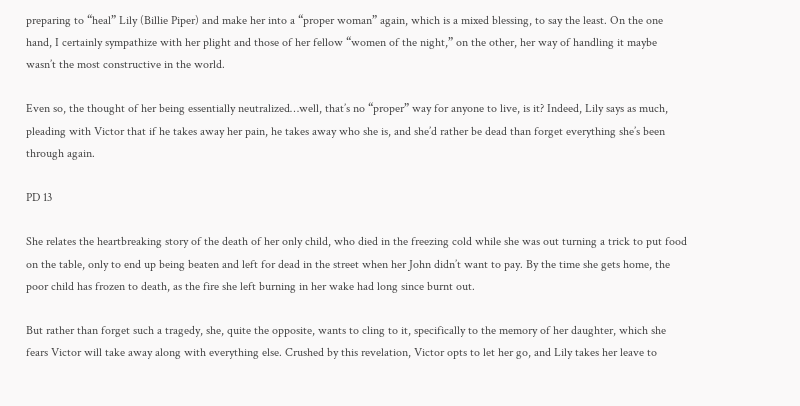preparing to “heal” Lily (Billie Piper) and make her into a “proper woman” again, which is a mixed blessing, to say the least. On the one hand, I certainly sympathize with her plight and those of her fellow “women of the night,” on the other, her way of handling it maybe wasn’t the most constructive in the world.

Even so, the thought of her being essentially neutralized…well, that’s no “proper” way for anyone to live, is it? Indeed, Lily says as much, pleading with Victor that if he takes away her pain, he takes away who she is, and she’d rather be dead than forget everything she’s been through again.

PD 13

She relates the heartbreaking story of the death of her only child, who died in the freezing cold while she was out turning a trick to put food on the table, only to end up being beaten and left for dead in the street when her John didn’t want to pay. By the time she gets home, the poor child has frozen to death, as the fire she left burning in her wake had long since burnt out.

But rather than forget such a tragedy, she, quite the opposite, wants to cling to it, specifically to the memory of her daughter, which she fears Victor will take away along with everything else. Crushed by this revelation, Victor opts to let her go, and Lily takes her leave to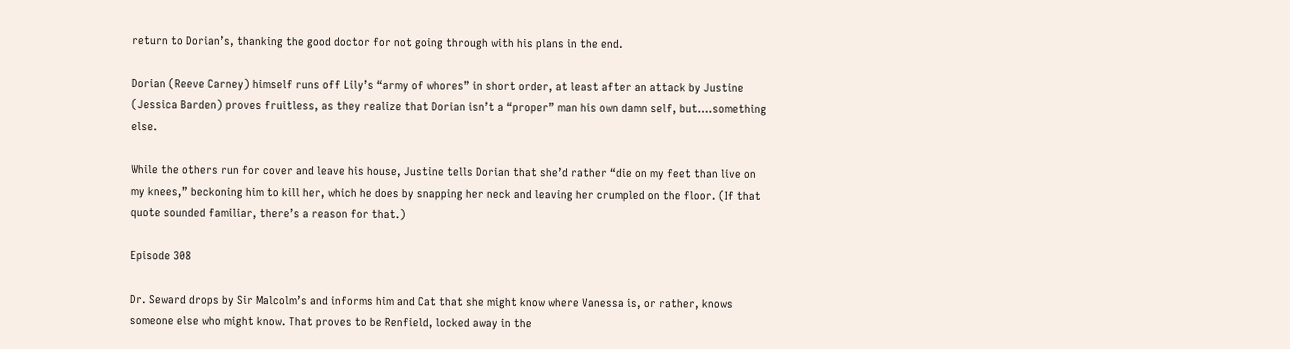return to Dorian’s, thanking the good doctor for not going through with his plans in the end.

Dorian (Reeve Carney) himself runs off Lily’s “army of whores” in short order, at least after an attack by Justine (Jessica Barden) proves fruitless, as they realize that Dorian isn’t a “proper” man his own damn self, but….something else.

While the others run for cover and leave his house, Justine tells Dorian that she’d rather “die on my feet than live on my knees,” beckoning him to kill her, which he does by snapping her neck and leaving her crumpled on the floor. (If that quote sounded familiar, there’s a reason for that.)

Episode 308

Dr. Seward drops by Sir Malcolm’s and informs him and Cat that she might know where Vanessa is, or rather, knows someone else who might know. That proves to be Renfield, locked away in the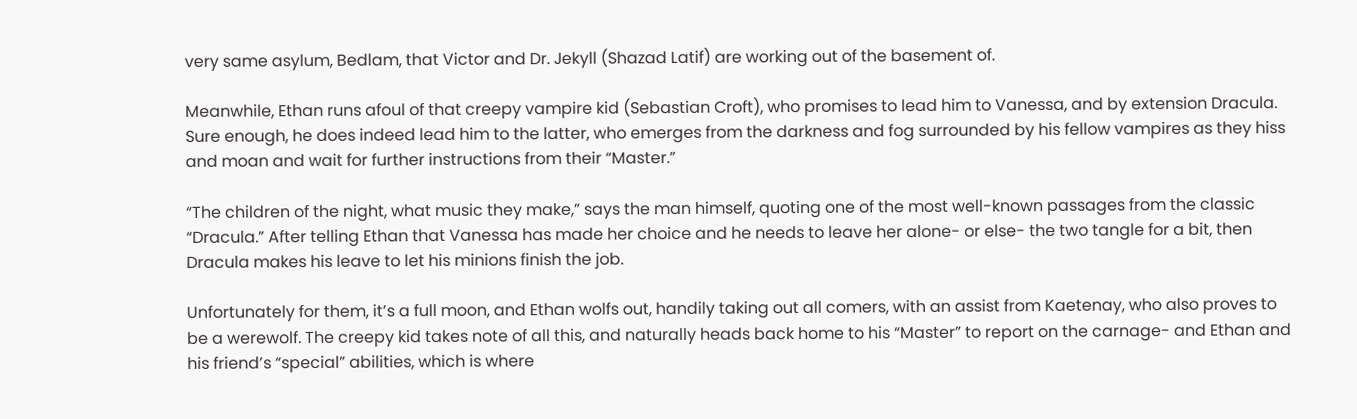very same asylum, Bedlam, that Victor and Dr. Jekyll (Shazad Latif) are working out of the basement of.

Meanwhile, Ethan runs afoul of that creepy vampire kid (Sebastian Croft), who promises to lead him to Vanessa, and by extension Dracula. Sure enough, he does indeed lead him to the latter, who emerges from the darkness and fog surrounded by his fellow vampires as they hiss and moan and wait for further instructions from their “Master.”

“The children of the night, what music they make,” says the man himself, quoting one of the most well-known passages from the classic “Dracula.” After telling Ethan that Vanessa has made her choice and he needs to leave her alone- or else- the two tangle for a bit, then Dracula makes his leave to let his minions finish the job.

Unfortunately for them, it’s a full moon, and Ethan wolfs out, handily taking out all comers, with an assist from Kaetenay, who also proves to be a werewolf. The creepy kid takes note of all this, and naturally heads back home to his “Master” to report on the carnage- and Ethan and his friend’s “special” abilities, which is where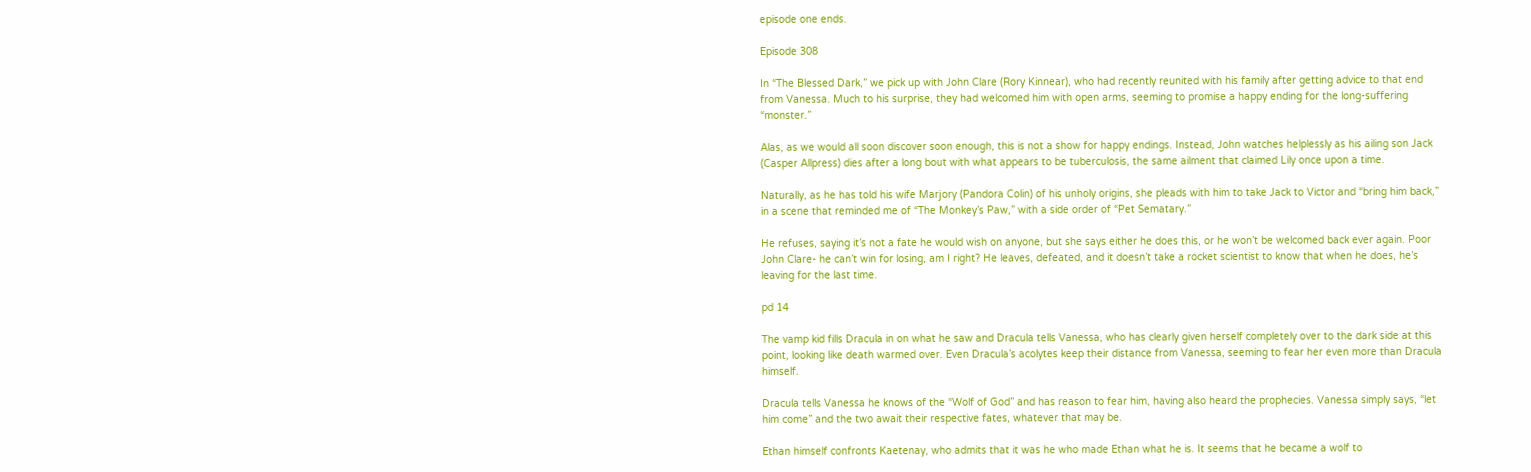episode one ends.

Episode 308

In “The Blessed Dark,” we pick up with John Clare (Rory Kinnear), who had recently reunited with his family after getting advice to that end from Vanessa. Much to his surprise, they had welcomed him with open arms, seeming to promise a happy ending for the long-suffering “monster.”

Alas, as we would all soon discover soon enough, this is not a show for happy endings. Instead, John watches helplessly as his ailing son Jack (Casper Allpress) dies after a long bout with what appears to be tuberculosis, the same ailment that claimed Lily once upon a time.

Naturally, as he has told his wife Marjory (Pandora Colin) of his unholy origins, she pleads with him to take Jack to Victor and “bring him back,” in a scene that reminded me of “The Monkey’s Paw,” with a side order of “Pet Sematary.”

He refuses, saying it’s not a fate he would wish on anyone, but she says either he does this, or he won’t be welcomed back ever again. Poor John Clare- he can’t win for losing, am I right? He leaves, defeated, and it doesn’t take a rocket scientist to know that when he does, he’s leaving for the last time.

pd 14

The vamp kid fills Dracula in on what he saw and Dracula tells Vanessa, who has clearly given herself completely over to the dark side at this point, looking like death warmed over. Even Dracula’s acolytes keep their distance from Vanessa, seeming to fear her even more than Dracula himself.

Dracula tells Vanessa he knows of the “Wolf of God” and has reason to fear him, having also heard the prophecies. Vanessa simply says, “let him come” and the two await their respective fates, whatever that may be.

Ethan himself confronts Kaetenay, who admits that it was he who made Ethan what he is. It seems that he became a wolf to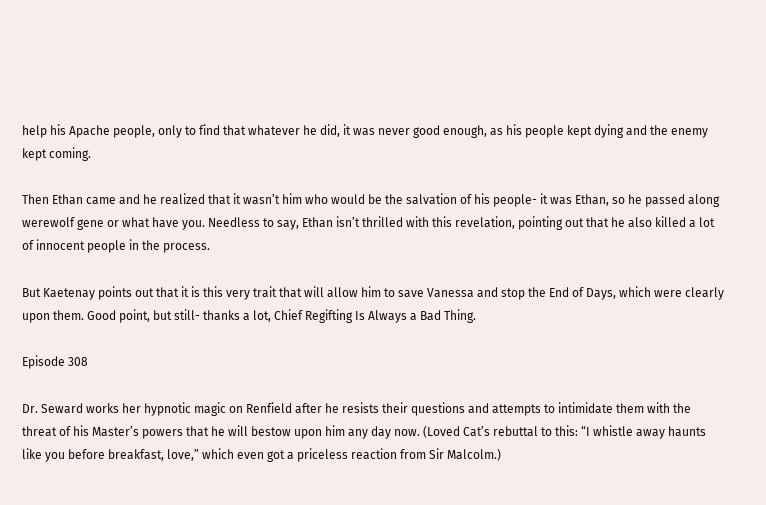help his Apache people, only to find that whatever he did, it was never good enough, as his people kept dying and the enemy kept coming.

Then Ethan came and he realized that it wasn’t him who would be the salvation of his people- it was Ethan, so he passed along werewolf gene or what have you. Needless to say, Ethan isn’t thrilled with this revelation, pointing out that he also killed a lot of innocent people in the process.

But Kaetenay points out that it is this very trait that will allow him to save Vanessa and stop the End of Days, which were clearly upon them. Good point, but still- thanks a lot, Chief Regifting Is Always a Bad Thing.

Episode 308

Dr. Seward works her hypnotic magic on Renfield after he resists their questions and attempts to intimidate them with the threat of his Master’s powers that he will bestow upon him any day now. (Loved Cat’s rebuttal to this: “I whistle away haunts like you before breakfast, love,” which even got a priceless reaction from Sir Malcolm.)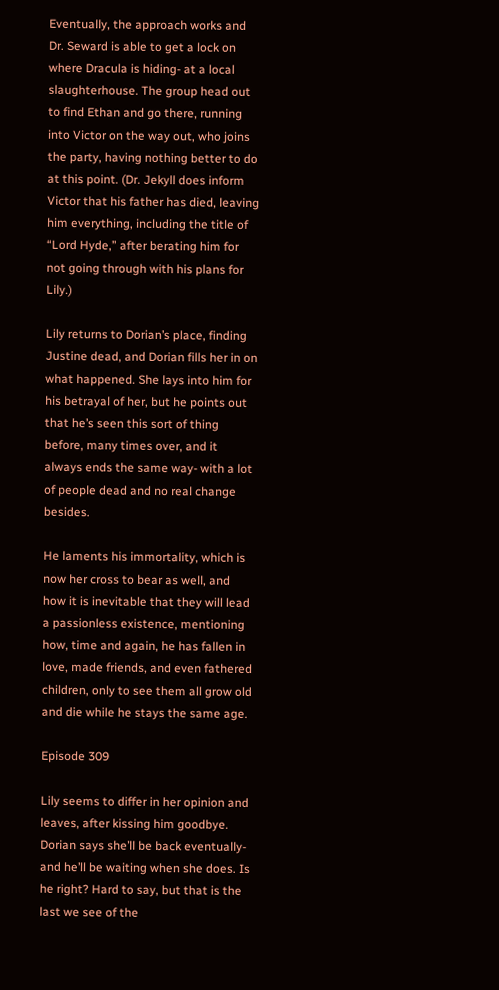Eventually, the approach works and Dr. Seward is able to get a lock on where Dracula is hiding- at a local slaughterhouse. The group head out to find Ethan and go there, running into Victor on the way out, who joins the party, having nothing better to do at this point. (Dr. Jekyll does inform Victor that his father has died, leaving him everything, including the title of “Lord Hyde,” after berating him for not going through with his plans for Lily.)

Lily returns to Dorian’s place, finding Justine dead, and Dorian fills her in on what happened. She lays into him for his betrayal of her, but he points out that he’s seen this sort of thing before, many times over, and it always ends the same way- with a lot of people dead and no real change besides.

He laments his immortality, which is now her cross to bear as well, and how it is inevitable that they will lead a passionless existence, mentioning how, time and again, he has fallen in love, made friends, and even fathered children, only to see them all grow old and die while he stays the same age.

Episode 309

Lily seems to differ in her opinion and leaves, after kissing him goodbye. Dorian says she’ll be back eventually- and he’ll be waiting when she does. Is he right? Hard to say, but that is the last we see of the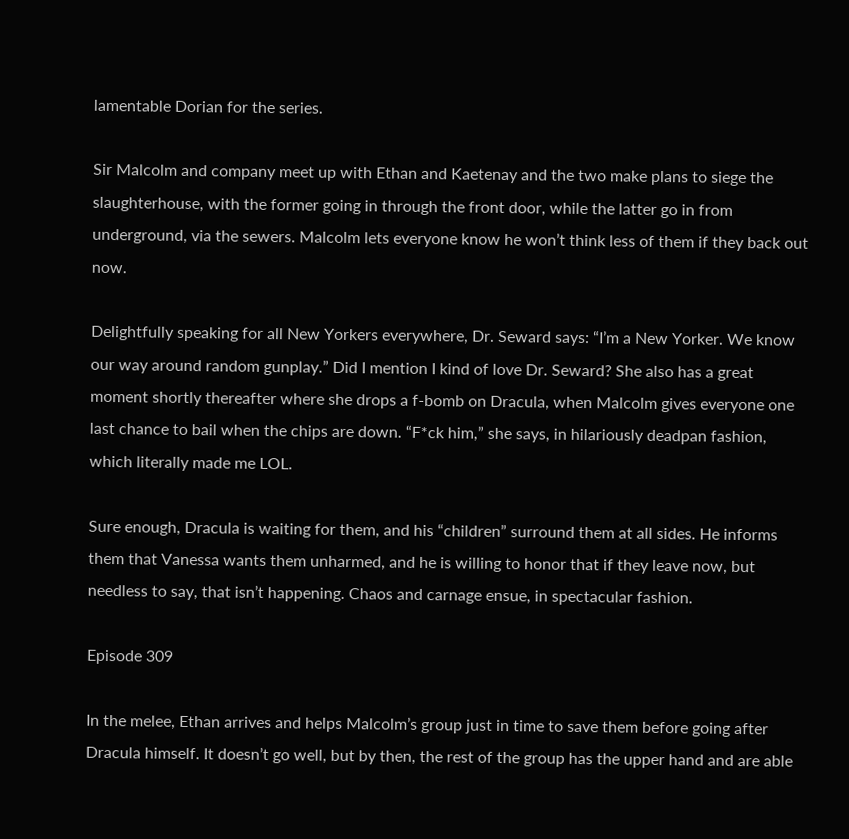lamentable Dorian for the series.

Sir Malcolm and company meet up with Ethan and Kaetenay and the two make plans to siege the slaughterhouse, with the former going in through the front door, while the latter go in from underground, via the sewers. Malcolm lets everyone know he won’t think less of them if they back out now.

Delightfully speaking for all New Yorkers everywhere, Dr. Seward says: “I’m a New Yorker. We know our way around random gunplay.” Did I mention I kind of love Dr. Seward? She also has a great moment shortly thereafter where she drops a f-bomb on Dracula, when Malcolm gives everyone one last chance to bail when the chips are down. “F*ck him,” she says, in hilariously deadpan fashion, which literally made me LOL.

Sure enough, Dracula is waiting for them, and his “children” surround them at all sides. He informs them that Vanessa wants them unharmed, and he is willing to honor that if they leave now, but needless to say, that isn’t happening. Chaos and carnage ensue, in spectacular fashion.

Episode 309

In the melee, Ethan arrives and helps Malcolm’s group just in time to save them before going after Dracula himself. It doesn’t go well, but by then, the rest of the group has the upper hand and are able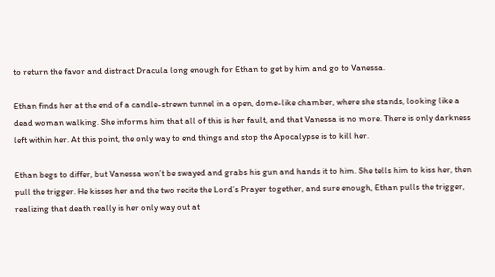to return the favor and distract Dracula long enough for Ethan to get by him and go to Vanessa.

Ethan finds her at the end of a candle-strewn tunnel in a open, dome-like chamber, where she stands, looking like a dead woman walking. She informs him that all of this is her fault, and that Vanessa is no more. There is only darkness left within her. At this point, the only way to end things and stop the Apocalypse is to kill her.

Ethan begs to differ, but Vanessa won’t be swayed and grabs his gun and hands it to him. She tells him to kiss her, then pull the trigger. He kisses her and the two recite the Lord’s Prayer together, and sure enough, Ethan pulls the trigger, realizing that death really is her only way out at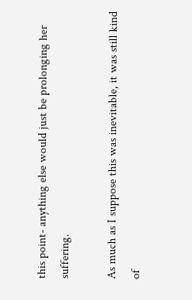this point- anything else would just be prolonging her suffering.

As much as I suppose this was inevitable, it was still kind of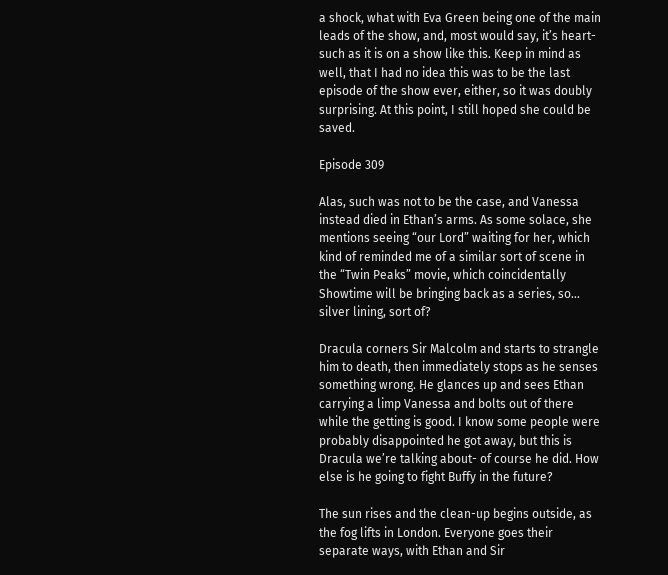a shock, what with Eva Green being one of the main leads of the show, and, most would say, it’s heart- such as it is on a show like this. Keep in mind as well, that I had no idea this was to be the last episode of the show ever, either, so it was doubly surprising. At this point, I still hoped she could be saved.

Episode 309

Alas, such was not to be the case, and Vanessa instead died in Ethan’s arms. As some solace, she mentions seeing “our Lord” waiting for her, which kind of reminded me of a similar sort of scene in the “Twin Peaks” movie, which coincidentally Showtime will be bringing back as a series, so… silver lining, sort of?

Dracula corners Sir Malcolm and starts to strangle him to death, then immediately stops as he senses something wrong. He glances up and sees Ethan carrying a limp Vanessa and bolts out of there while the getting is good. I know some people were probably disappointed he got away, but this is Dracula we’re talking about- of course he did. How else is he going to fight Buffy in the future?

The sun rises and the clean-up begins outside, as the fog lifts in London. Everyone goes their separate ways, with Ethan and Sir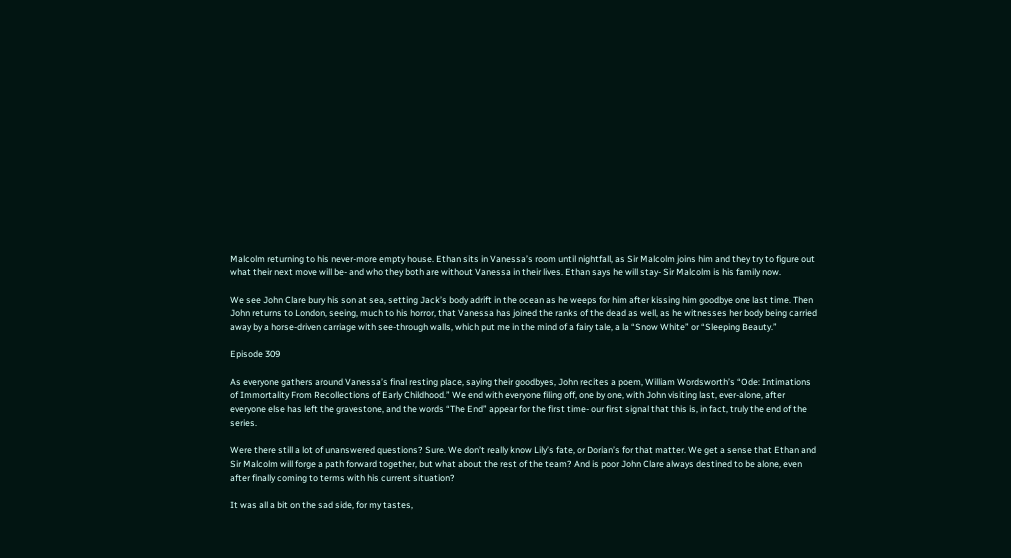Malcolm returning to his never-more empty house. Ethan sits in Vanessa’s room until nightfall, as Sir Malcolm joins him and they try to figure out what their next move will be- and who they both are without Vanessa in their lives. Ethan says he will stay- Sir Malcolm is his family now.

We see John Clare bury his son at sea, setting Jack’s body adrift in the ocean as he weeps for him after kissing him goodbye one last time. Then John returns to London, seeing, much to his horror, that Vanessa has joined the ranks of the dead as well, as he witnesses her body being carried away by a horse-driven carriage with see-through walls, which put me in the mind of a fairy tale, a la “Snow White” or “Sleeping Beauty.”

Episode 309

As everyone gathers around Vanessa’s final resting place, saying their goodbyes, John recites a poem, William Wordsworth’s “Ode: Intimations of Immortality From Recollections of Early Childhood.” We end with everyone filing off, one by one, with John visiting last, ever-alone, after everyone else has left the gravestone, and the words “The End” appear for the first time- our first signal that this is, in fact, truly the end of the series.

Were there still a lot of unanswered questions? Sure. We don’t really know Lily’s fate, or Dorian’s for that matter. We get a sense that Ethan and Sir Malcolm will forge a path forward together, but what about the rest of the team? And is poor John Clare always destined to be alone, even after finally coming to terms with his current situation?

It was all a bit on the sad side, for my tastes,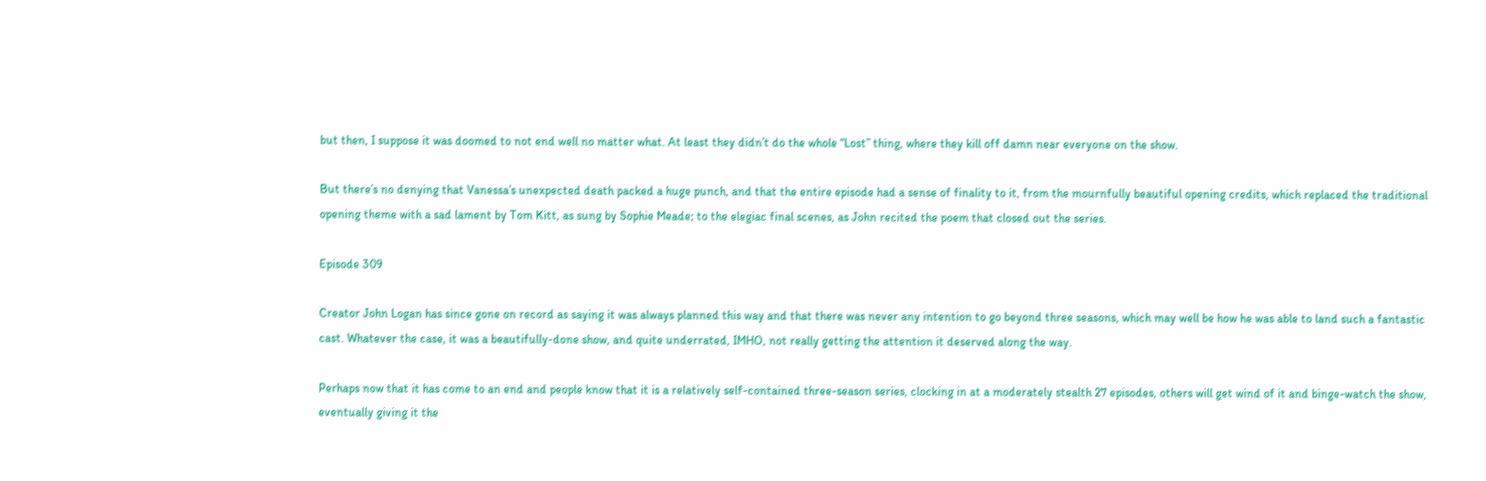but then, I suppose it was doomed to not end well no matter what. At least they didn’t do the whole “Lost” thing, where they kill off damn near everyone on the show.

But there’s no denying that Vanessa’s unexpected death packed a huge punch, and that the entire episode had a sense of finality to it, from the mournfully beautiful opening credits, which replaced the traditional opening theme with a sad lament by Tom Kitt, as sung by Sophie Meade; to the elegiac final scenes, as John recited the poem that closed out the series.

Episode 309

Creator John Logan has since gone on record as saying it was always planned this way and that there was never any intention to go beyond three seasons, which may well be how he was able to land such a fantastic cast. Whatever the case, it was a beautifully-done show, and quite underrated, IMHO, not really getting the attention it deserved along the way.

Perhaps now that it has come to an end and people know that it is a relatively self-contained three-season series, clocking in at a moderately stealth 27 episodes, others will get wind of it and binge-watch the show, eventually giving it the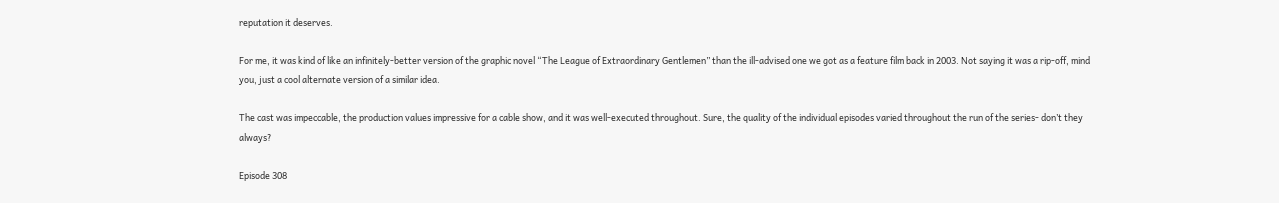reputation it deserves.

For me, it was kind of like an infinitely-better version of the graphic novel “The League of Extraordinary Gentlemen” than the ill-advised one we got as a feature film back in 2003. Not saying it was a rip-off, mind you, just a cool alternate version of a similar idea.

The cast was impeccable, the production values impressive for a cable show, and it was well-executed throughout. Sure, the quality of the individual episodes varied throughout the run of the series- don’t they always?

Episode 308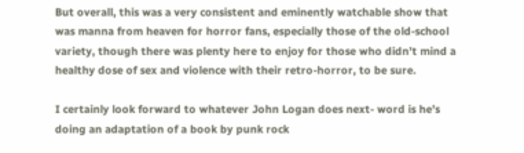But overall, this was a very consistent and eminently watchable show that was manna from heaven for horror fans, especially those of the old-school variety, though there was plenty here to enjoy for those who didn’t mind a healthy dose of sex and violence with their retro-horror, to be sure.

I certainly look forward to whatever John Logan does next- word is he’s doing an adaptation of a book by punk rock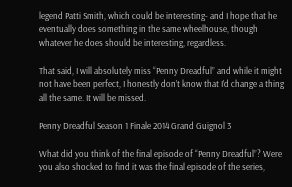legend Patti Smith, which could be interesting- and I hope that he eventually does something in the same wheelhouse, though whatever he does should be interesting, regardless.

That said, I will absolutely miss “Penny Dreadful” and while it might not have been perfect, I honestly don’t know that I’d change a thing all the same. It will be missed.

Penny Dreadful Season 1 Finale 2014 Grand Guignol 3

What did you think of the final episode of “Penny Dreadful”? Were you also shocked to find it was the final episode of the series,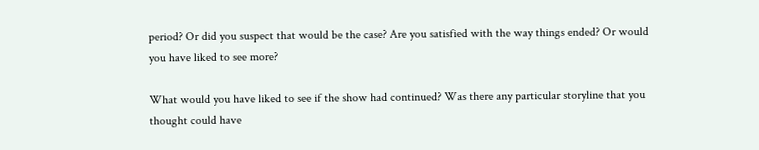period? Or did you suspect that would be the case? Are you satisfied with the way things ended? Or would you have liked to see more?

What would you have liked to see if the show had continued? Was there any particular storyline that you thought could have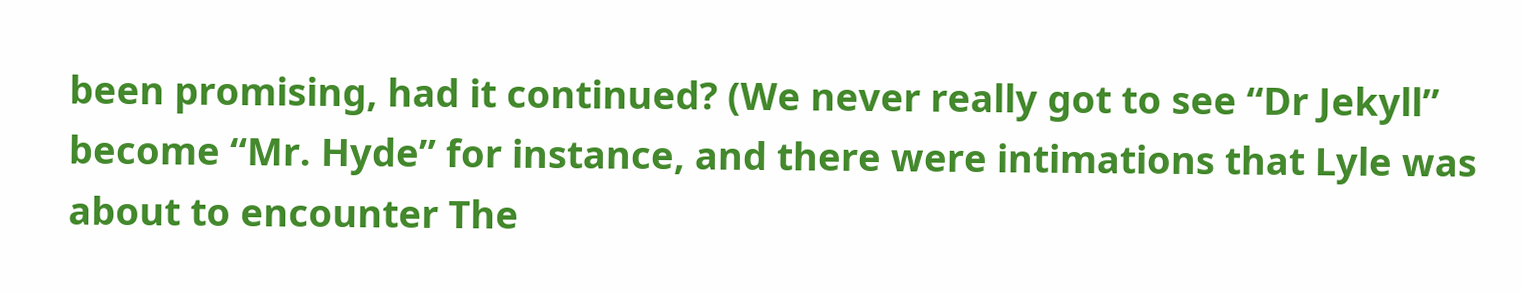been promising, had it continued? (We never really got to see “Dr Jekyll” become “Mr. Hyde” for instance, and there were intimations that Lyle was about to encounter The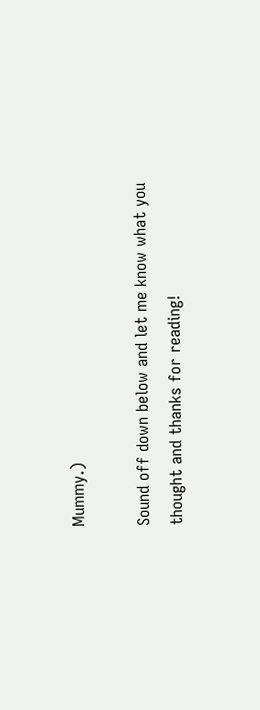Mummy.)

Sound off down below and let me know what you thought and thanks for reading!